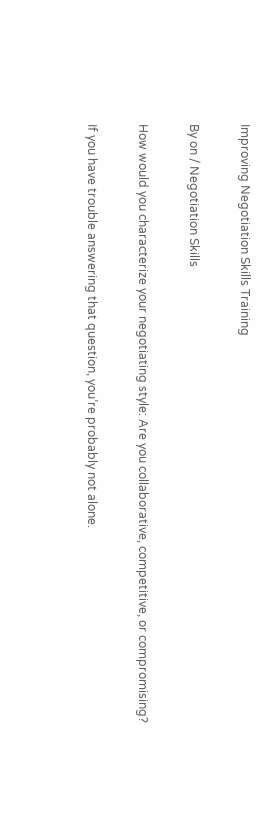Improving Negotiation Skills Training

By on / Negotiation Skills

How would you characterize your negotiating style: Are you collaborative, competitive, or compromising?

If you have trouble answering that question, you’re probably not alone.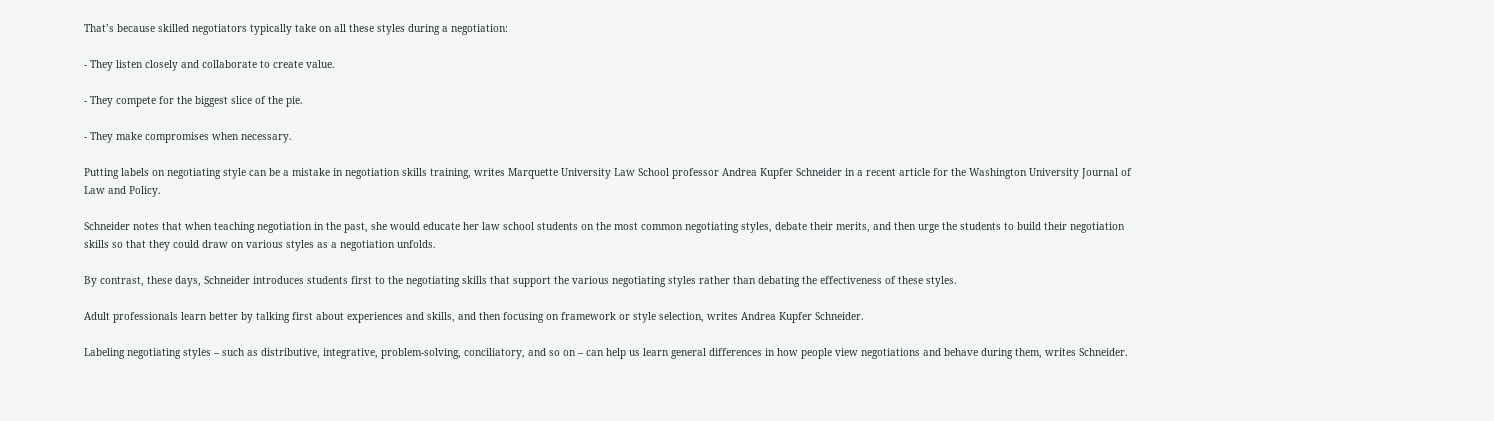That’s because skilled negotiators typically take on all these styles during a negotiation:

- They listen closely and collaborate to create value.

- They compete for the biggest slice of the pie.

- They make compromises when necessary.

Putting labels on negotiating style can be a mistake in negotiation skills training, writes Marquette University Law School professor Andrea Kupfer Schneider in a recent article for the Washington University Journal of Law and Policy.

Schneider notes that when teaching negotiation in the past, she would educate her law school students on the most common negotiating styles, debate their merits, and then urge the students to build their negotiation skills so that they could draw on various styles as a negotiation unfolds.

By contrast, these days, Schneider introduces students first to the negotiating skills that support the various negotiating styles rather than debating the effectiveness of these styles.

Adult professionals learn better by talking first about experiences and skills, and then focusing on framework or style selection, writes Andrea Kupfer Schneider.

Labeling negotiating styles – such as distributive, integrative, problem-solving, conciliatory, and so on – can help us learn general differences in how people view negotiations and behave during them, writes Schneider.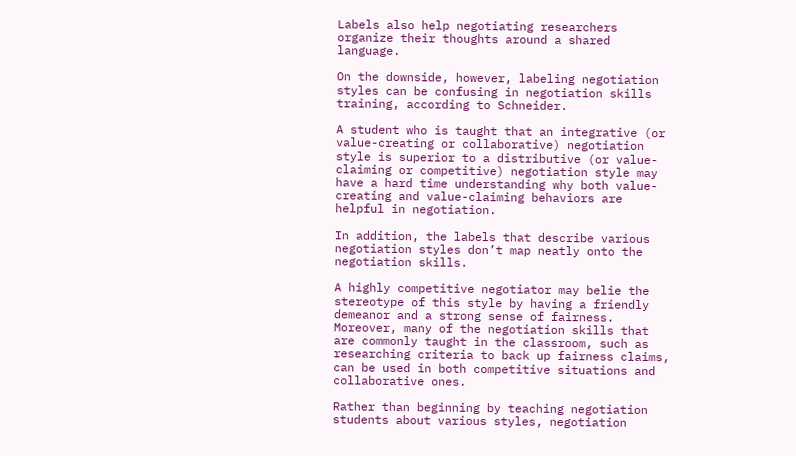Labels also help negotiating researchers organize their thoughts around a shared language.

On the downside, however, labeling negotiation styles can be confusing in negotiation skills training, according to Schneider.

A student who is taught that an integrative (or value-creating or collaborative) negotiation style is superior to a distributive (or value-claiming or competitive) negotiation style may have a hard time understanding why both value-creating and value-claiming behaviors are helpful in negotiation.

In addition, the labels that describe various negotiation styles don’t map neatly onto the negotiation skills.

A highly competitive negotiator may belie the stereotype of this style by having a friendly demeanor and a strong sense of fairness. Moreover, many of the negotiation skills that are commonly taught in the classroom, such as researching criteria to back up fairness claims, can be used in both competitive situations and collaborative ones.

Rather than beginning by teaching negotiation students about various styles, negotiation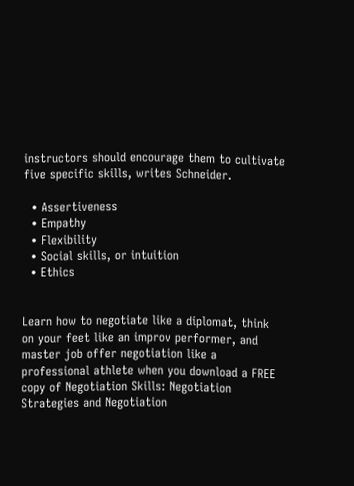instructors should encourage them to cultivate five specific skills, writes Schneider.

  • Assertiveness
  • Empathy
  • Flexibility
  • Social skills, or intuition
  • Ethics


Learn how to negotiate like a diplomat, think on your feet like an improv performer, and master job offer negotiation like a professional athlete when you download a FREE copy of Negotiation Skills: Negotiation Strategies and Negotiation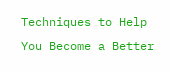Techniques to Help You Become a Better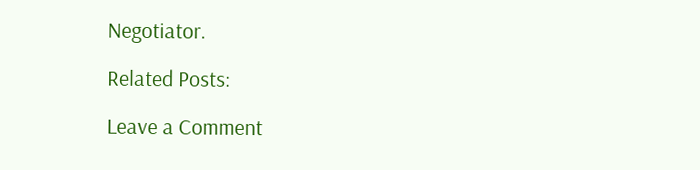Negotiator.

Related Posts:

Leave a Comment